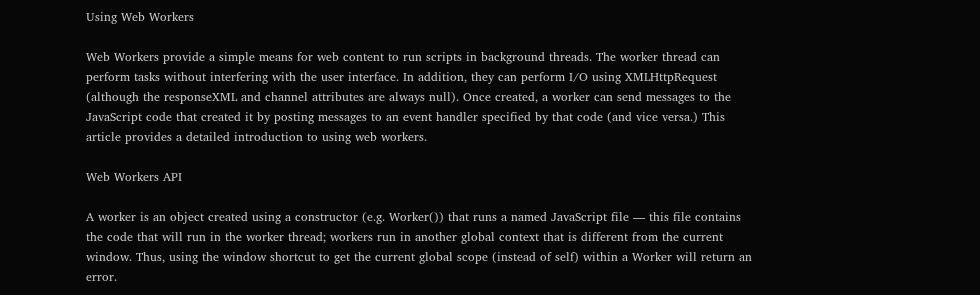Using Web Workers

Web Workers provide a simple means for web content to run scripts in background threads. The worker thread can perform tasks without interfering with the user interface. In addition, they can perform I/O using XMLHttpRequest (although the responseXML and channel attributes are always null). Once created, a worker can send messages to the JavaScript code that created it by posting messages to an event handler specified by that code (and vice versa.) This article provides a detailed introduction to using web workers.

Web Workers API

A worker is an object created using a constructor (e.g. Worker()) that runs a named JavaScript file — this file contains the code that will run in the worker thread; workers run in another global context that is different from the current window. Thus, using the window shortcut to get the current global scope (instead of self) within a Worker will return an error.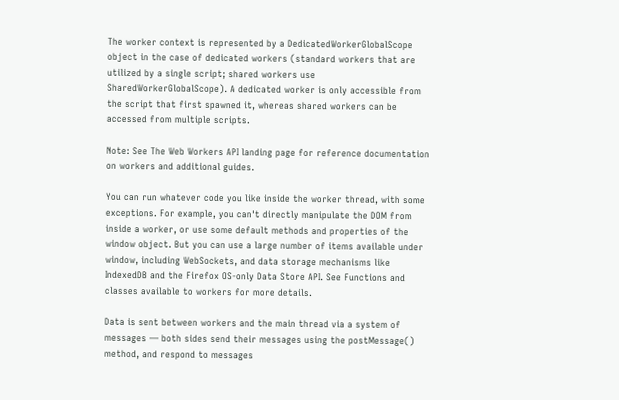The worker context is represented by a DedicatedWorkerGlobalScope object in the case of dedicated workers (standard workers that are utilized by a single script; shared workers use SharedWorkerGlobalScope). A dedicated worker is only accessible from the script that first spawned it, whereas shared workers can be accessed from multiple scripts.

Note: See The Web Workers API landing page for reference documentation on workers and additional guides.

You can run whatever code you like inside the worker thread, with some exceptions. For example, you can't directly manipulate the DOM from inside a worker, or use some default methods and properties of the window object. But you can use a large number of items available under window, including WebSockets, and data storage mechanisms like IndexedDB and the Firefox OS-only Data Store API. See Functions and classes available to workers for more details.

Data is sent between workers and the main thread via a system of messages — both sides send their messages using the postMessage() method, and respond to messages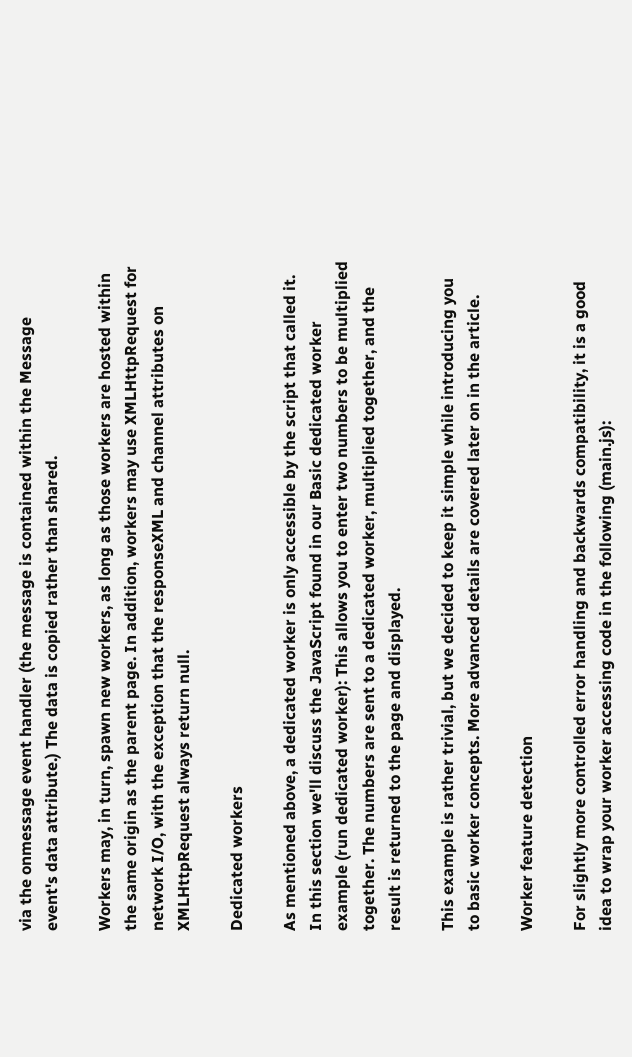via the onmessage event handler (the message is contained within the Message event's data attribute.) The data is copied rather than shared.

Workers may, in turn, spawn new workers, as long as those workers are hosted within the same origin as the parent page. In addition, workers may use XMLHttpRequest for network I/O, with the exception that the responseXML and channel attributes on XMLHttpRequest always return null.

Dedicated workers

As mentioned above, a dedicated worker is only accessible by the script that called it. In this section we'll discuss the JavaScript found in our Basic dedicated worker example (run dedicated worker): This allows you to enter two numbers to be multiplied together. The numbers are sent to a dedicated worker, multiplied together, and the result is returned to the page and displayed.

This example is rather trivial, but we decided to keep it simple while introducing you to basic worker concepts. More advanced details are covered later on in the article.

Worker feature detection

For slightly more controlled error handling and backwards compatibility, it is a good idea to wrap your worker accessing code in the following (main.js):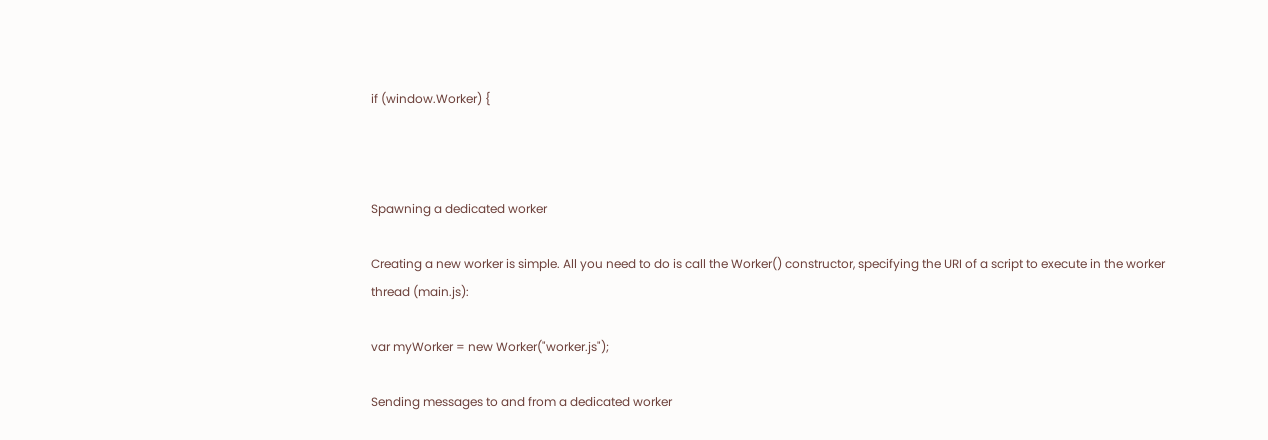if (window.Worker) {



Spawning a dedicated worker

Creating a new worker is simple. All you need to do is call the Worker() constructor, specifying the URI of a script to execute in the worker thread (main.js):

var myWorker = new Worker("worker.js");

Sending messages to and from a dedicated worker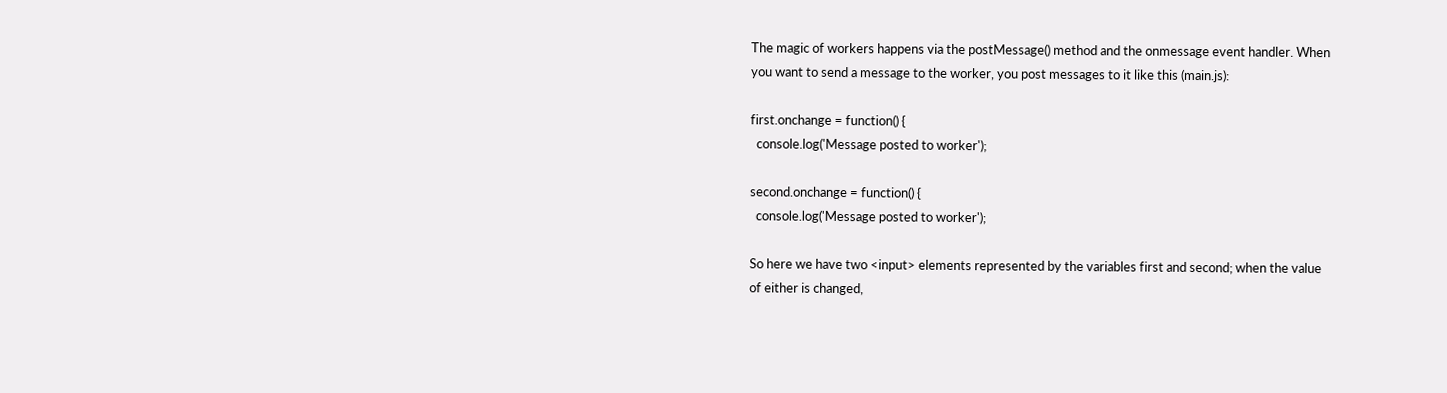The magic of workers happens via the postMessage() method and the onmessage event handler. When you want to send a message to the worker, you post messages to it like this (main.js):

first.onchange = function() {
  console.log('Message posted to worker');

second.onchange = function() {
  console.log('Message posted to worker');

So here we have two <input> elements represented by the variables first and second; when the value of either is changed,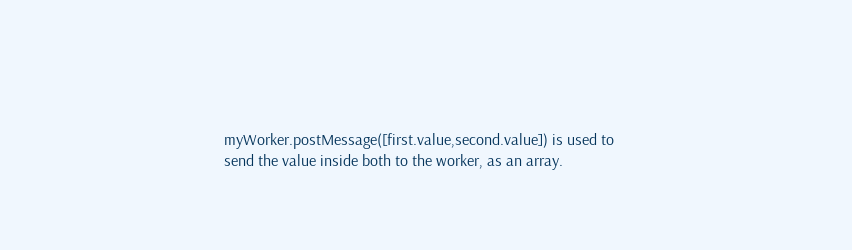myWorker.postMessage([first.value,second.value]) is used to send the value inside both to the worker, as an array.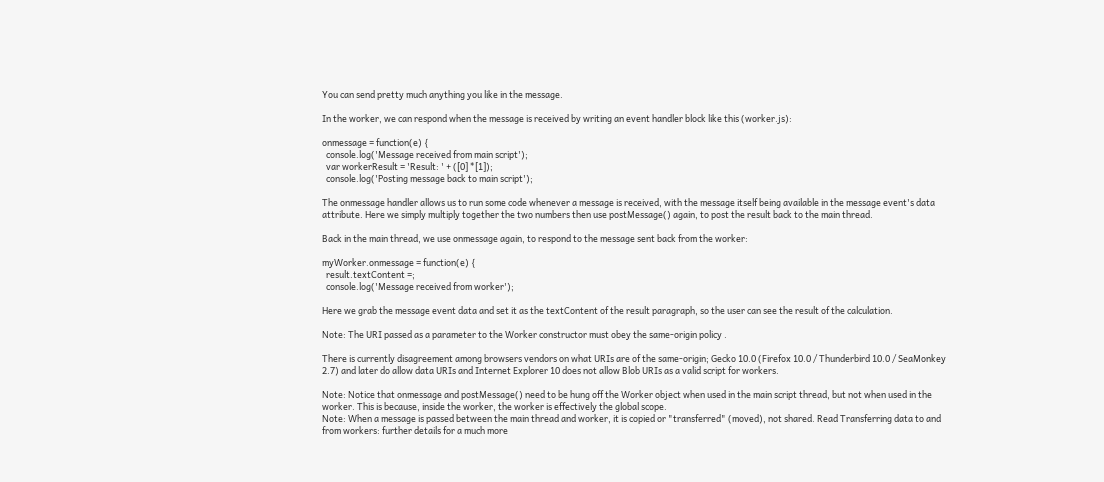You can send pretty much anything you like in the message.

In the worker, we can respond when the message is received by writing an event handler block like this (worker.js):

onmessage = function(e) {
  console.log('Message received from main script');
  var workerResult = 'Result: ' + ([0] *[1]);
  console.log('Posting message back to main script');

The onmessage handler allows us to run some code whenever a message is received, with the message itself being available in the message event's data attribute. Here we simply multiply together the two numbers then use postMessage() again, to post the result back to the main thread.

Back in the main thread, we use onmessage again, to respond to the message sent back from the worker:

myWorker.onmessage = function(e) {
  result.textContent =;
  console.log('Message received from worker');

Here we grab the message event data and set it as the textContent of the result paragraph, so the user can see the result of the calculation.

Note: The URI passed as a parameter to the Worker constructor must obey the same-origin policy .

There is currently disagreement among browsers vendors on what URIs are of the same-origin; Gecko 10.0 (Firefox 10.0 / Thunderbird 10.0 / SeaMonkey 2.7) and later do allow data URIs and Internet Explorer 10 does not allow Blob URIs as a valid script for workers.

Note: Notice that onmessage and postMessage() need to be hung off the Worker object when used in the main script thread, but not when used in the worker. This is because, inside the worker, the worker is effectively the global scope.
Note: When a message is passed between the main thread and worker, it is copied or "transferred" (moved), not shared. Read Transferring data to and from workers: further details for a much more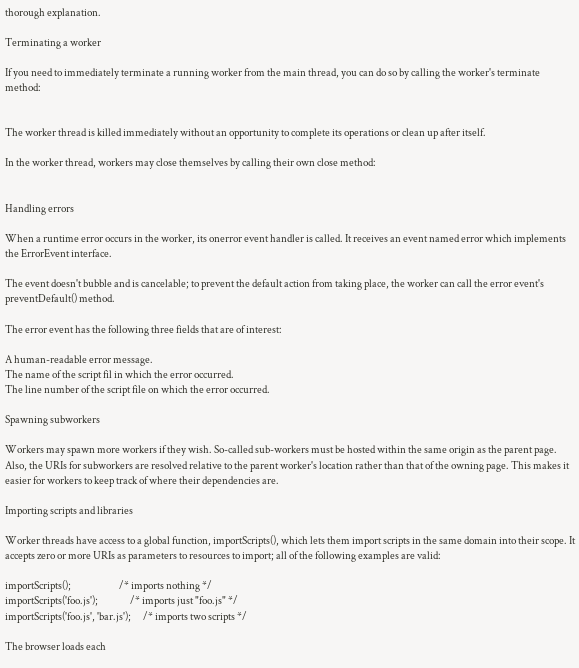thorough explanation.

Terminating a worker

If you need to immediately terminate a running worker from the main thread, you can do so by calling the worker's terminate method:


The worker thread is killed immediately without an opportunity to complete its operations or clean up after itself.

In the worker thread, workers may close themselves by calling their own close method:


Handling errors

When a runtime error occurs in the worker, its onerror event handler is called. It receives an event named error which implements the ErrorEvent interface.

The event doesn't bubble and is cancelable; to prevent the default action from taking place, the worker can call the error event's preventDefault() method.

The error event has the following three fields that are of interest:

A human-readable error message.
The name of the script fil in which the error occurred.
The line number of the script file on which the error occurred.

Spawning subworkers

Workers may spawn more workers if they wish. So-called sub-workers must be hosted within the same origin as the parent page. Also, the URIs for subworkers are resolved relative to the parent worker's location rather than that of the owning page. This makes it easier for workers to keep track of where their dependencies are.

Importing scripts and libraries

Worker threads have access to a global function, importScripts(), which lets them import scripts in the same domain into their scope. It accepts zero or more URIs as parameters to resources to import; all of the following examples are valid:

importScripts();                        /* imports nothing */
importScripts('foo.js');                /* imports just "foo.js" */
importScripts('foo.js', 'bar.js');      /* imports two scripts */

The browser loads each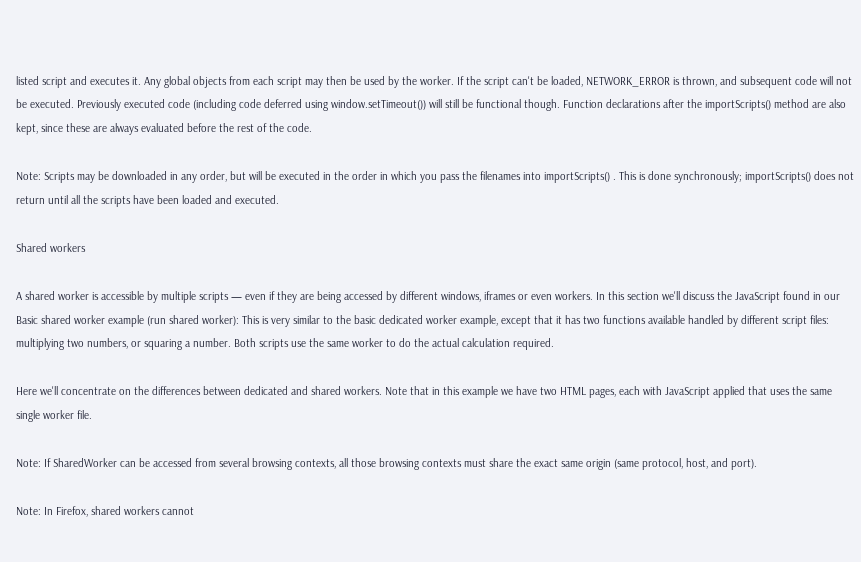listed script and executes it. Any global objects from each script may then be used by the worker. If the script can't be loaded, NETWORK_ERROR is thrown, and subsequent code will not be executed. Previously executed code (including code deferred using window.setTimeout()) will still be functional though. Function declarations after the importScripts() method are also kept, since these are always evaluated before the rest of the code.

Note: Scripts may be downloaded in any order, but will be executed in the order in which you pass the filenames into importScripts() . This is done synchronously; importScripts() does not return until all the scripts have been loaded and executed.

Shared workers

A shared worker is accessible by multiple scripts — even if they are being accessed by different windows, iframes or even workers. In this section we'll discuss the JavaScript found in our Basic shared worker example (run shared worker): This is very similar to the basic dedicated worker example, except that it has two functions available handled by different script files: multiplying two numbers, or squaring a number. Both scripts use the same worker to do the actual calculation required.

Here we'll concentrate on the differences between dedicated and shared workers. Note that in this example we have two HTML pages, each with JavaScript applied that uses the same single worker file.

Note: If SharedWorker can be accessed from several browsing contexts, all those browsing contexts must share the exact same origin (same protocol, host, and port).

Note: In Firefox, shared workers cannot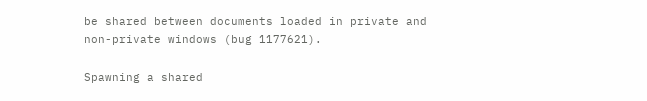be shared between documents loaded in private and non-private windows (bug 1177621).

Spawning a shared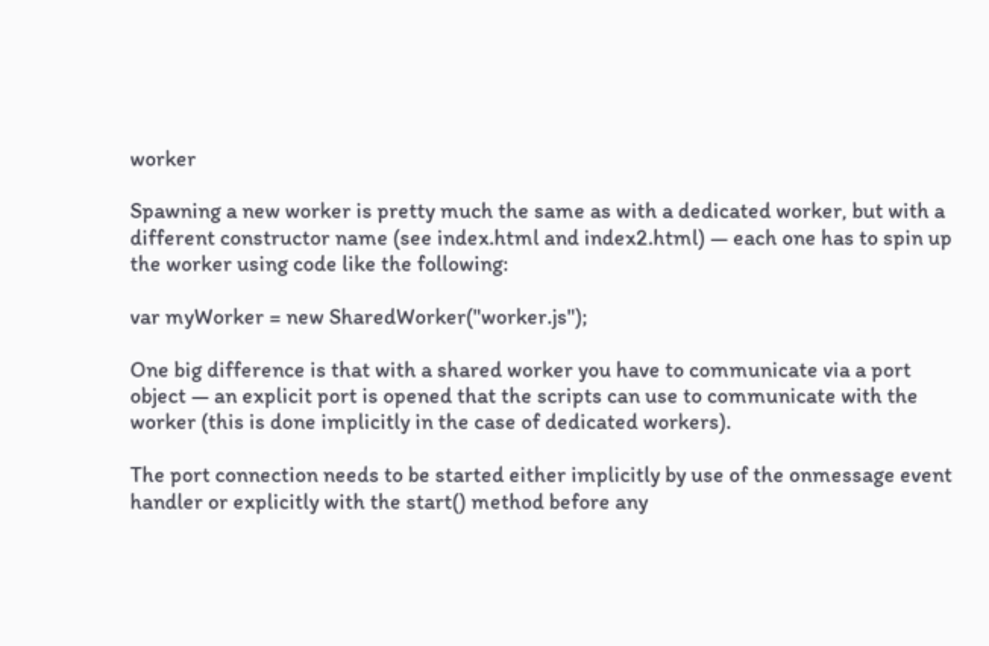worker

Spawning a new worker is pretty much the same as with a dedicated worker, but with a different constructor name (see index.html and index2.html) — each one has to spin up the worker using code like the following:

var myWorker = new SharedWorker("worker.js");

One big difference is that with a shared worker you have to communicate via a port object — an explicit port is opened that the scripts can use to communicate with the worker (this is done implicitly in the case of dedicated workers).

The port connection needs to be started either implicitly by use of the onmessage event handler or explicitly with the start() method before any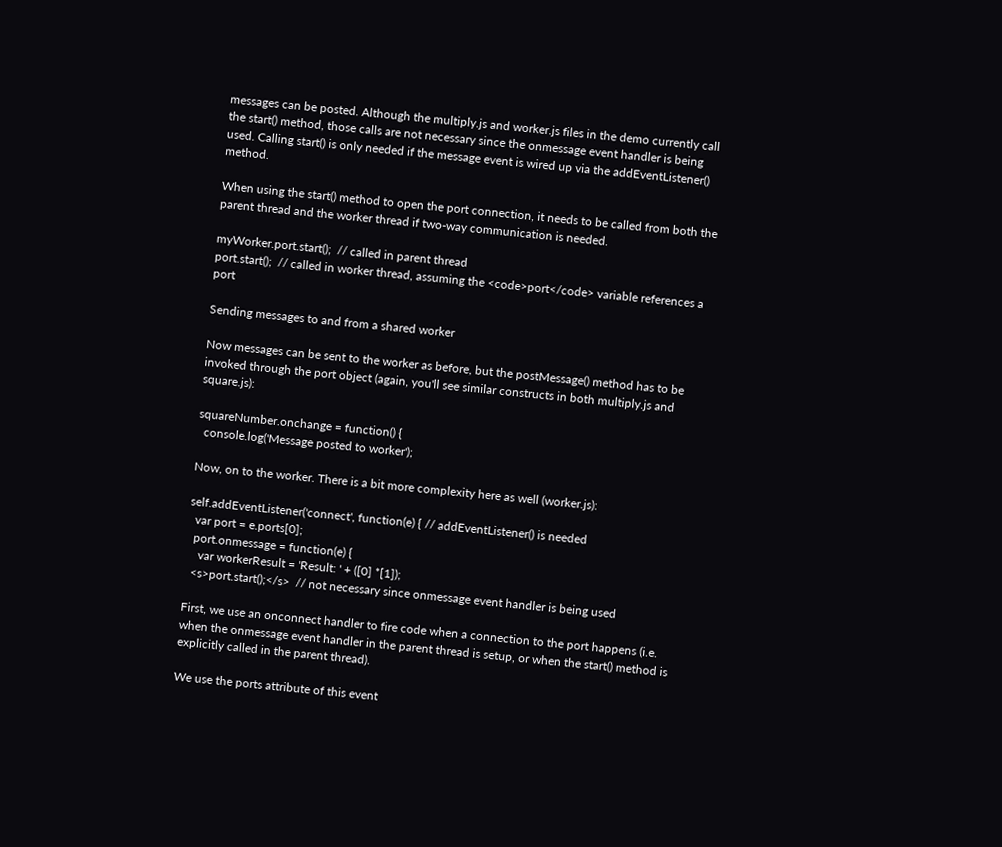messages can be posted. Although the multiply.js and worker.js files in the demo currently call the start() method, those calls are not necessary since the onmessage event handler is being used. Calling start() is only needed if the message event is wired up via the addEventListener() method.

When using the start() method to open the port connection, it needs to be called from both the parent thread and the worker thread if two-way communication is needed.

myWorker.port.start();  // called in parent thread
port.start();  // called in worker thread, assuming the <code>port</code> variable references a port

Sending messages to and from a shared worker

Now messages can be sent to the worker as before, but the postMessage() method has to be invoked through the port object (again, you'll see similar constructs in both multiply.js and square.js):

squareNumber.onchange = function() {
  console.log('Message posted to worker');

Now, on to the worker. There is a bit more complexity here as well (worker.js):

self.addEventListener('connect', function(e) { // addEventListener() is needed
  var port = e.ports[0];
  port.onmessage = function(e) {
    var workerResult = 'Result: ' + ([0] *[1]);
  <s>port.start();</s>  // not necessary since onmessage event handler is being used

First, we use an onconnect handler to fire code when a connection to the port happens (i.e. when the onmessage event handler in the parent thread is setup, or when the start() method is explicitly called in the parent thread).

We use the ports attribute of this event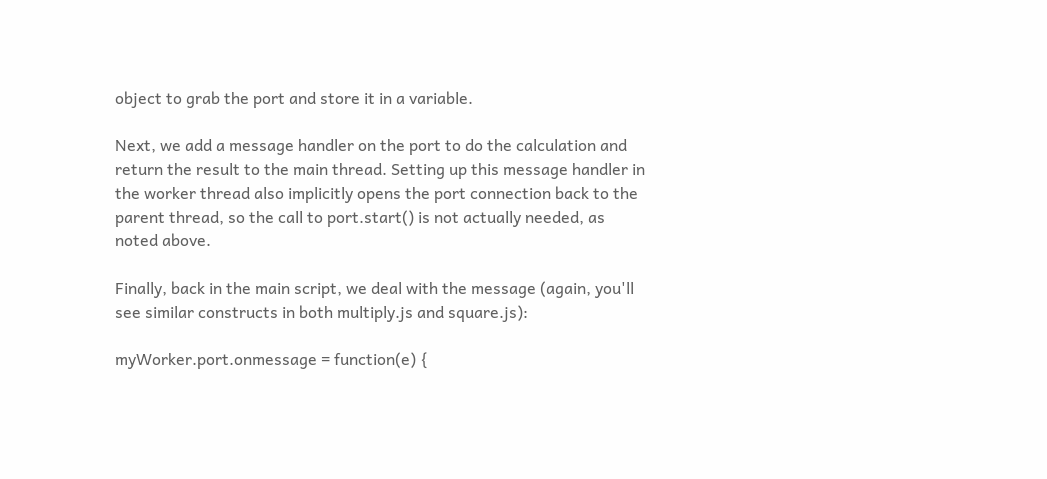object to grab the port and store it in a variable.

Next, we add a message handler on the port to do the calculation and return the result to the main thread. Setting up this message handler in the worker thread also implicitly opens the port connection back to the parent thread, so the call to port.start() is not actually needed, as noted above.

Finally, back in the main script, we deal with the message (again, you'll see similar constructs in both multiply.js and square.js):

myWorker.port.onmessage = function(e) {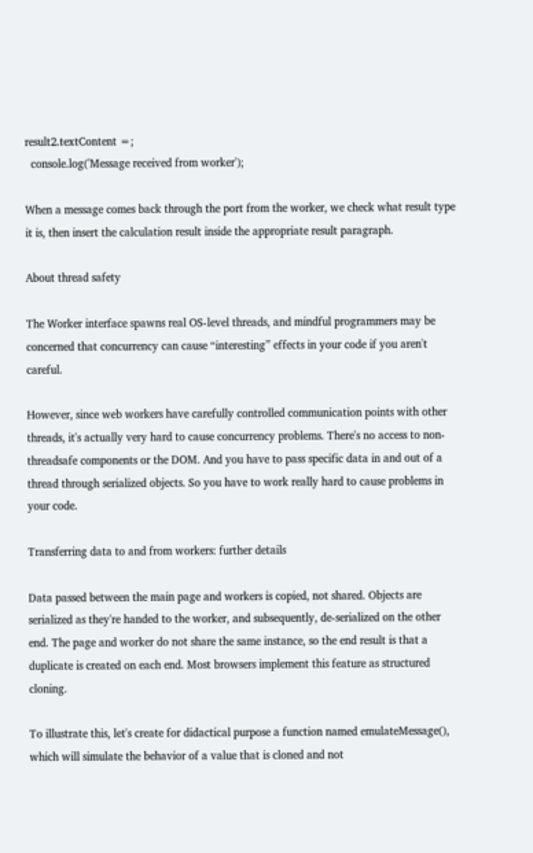result2.textContent =;
  console.log('Message received from worker');

When a message comes back through the port from the worker, we check what result type it is, then insert the calculation result inside the appropriate result paragraph.

About thread safety

The Worker interface spawns real OS-level threads, and mindful programmers may be concerned that concurrency can cause “interesting” effects in your code if you aren't careful.

However, since web workers have carefully controlled communication points with other threads, it's actually very hard to cause concurrency problems. There's no access to non-threadsafe components or the DOM. And you have to pass specific data in and out of a thread through serialized objects. So you have to work really hard to cause problems in your code.

Transferring data to and from workers: further details

Data passed between the main page and workers is copied, not shared. Objects are serialized as they're handed to the worker, and subsequently, de-serialized on the other end. The page and worker do not share the same instance, so the end result is that a duplicate is created on each end. Most browsers implement this feature as structured cloning.

To illustrate this, let's create for didactical purpose a function named emulateMessage(), which will simulate the behavior of a value that is cloned and not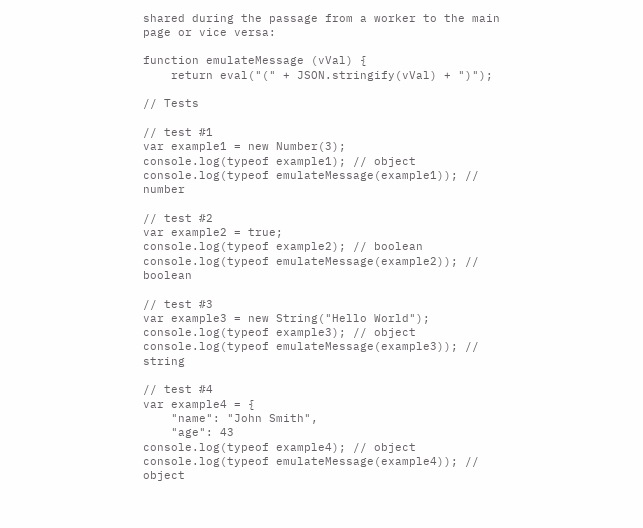shared during the passage from a worker to the main page or vice versa:

function emulateMessage (vVal) {
    return eval("(" + JSON.stringify(vVal) + ")");

// Tests

// test #1
var example1 = new Number(3);
console.log(typeof example1); // object
console.log(typeof emulateMessage(example1)); // number

// test #2
var example2 = true;
console.log(typeof example2); // boolean
console.log(typeof emulateMessage(example2)); // boolean

// test #3
var example3 = new String("Hello World");
console.log(typeof example3); // object
console.log(typeof emulateMessage(example3)); // string

// test #4
var example4 = {
    "name": "John Smith",
    "age": 43
console.log(typeof example4); // object
console.log(typeof emulateMessage(example4)); // object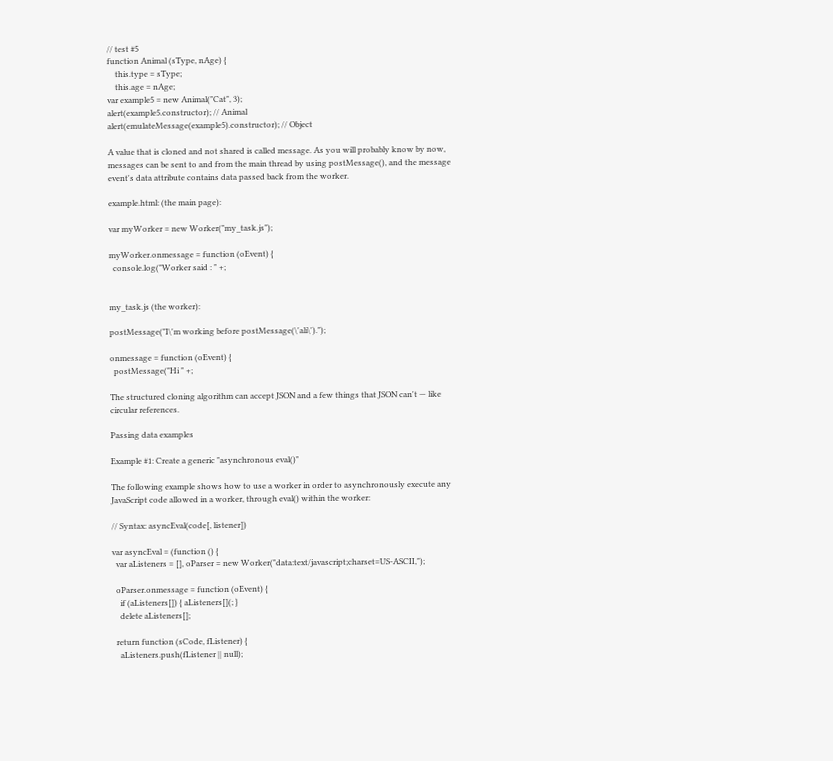// test #5
function Animal (sType, nAge) {
    this.type = sType;
    this.age = nAge;
var example5 = new Animal("Cat", 3);
alert(example5.constructor); // Animal
alert(emulateMessage(example5).constructor); // Object

A value that is cloned and not shared is called message. As you will probably know by now, messages can be sent to and from the main thread by using postMessage(), and the message event's data attribute contains data passed back from the worker.

example.html: (the main page):

var myWorker = new Worker("my_task.js");

myWorker.onmessage = function (oEvent) {
  console.log("Worker said : " +;


my_task.js (the worker):

postMessage("I\'m working before postMessage(\'ali\').");

onmessage = function (oEvent) {
  postMessage("Hi " +;

The structured cloning algorithm can accept JSON and a few things that JSON can't — like circular references.

Passing data examples

Example #1: Create a generic "asynchronous eval()"

The following example shows how to use a worker in order to asynchronously execute any JavaScript code allowed in a worker, through eval() within the worker:

// Syntax: asyncEval(code[, listener])

var asyncEval = (function () {
  var aListeners = [], oParser = new Worker("data:text/javascript;charset=US-ASCII,");

  oParser.onmessage = function (oEvent) {
    if (aListeners[]) { aListeners[](; }
    delete aListeners[];

  return function (sCode, fListener) {
    aListeners.push(fListener || null);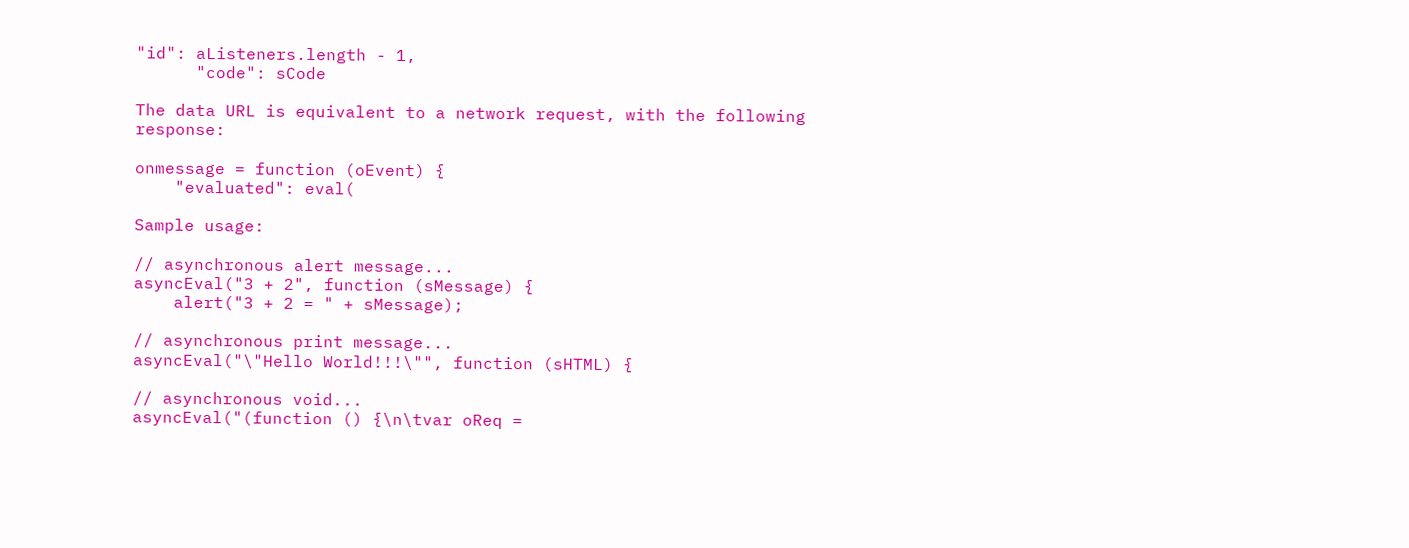"id": aListeners.length - 1,
      "code": sCode

The data URL is equivalent to a network request, with the following response:

onmessage = function (oEvent) {
    "evaluated": eval(

Sample usage:

// asynchronous alert message...
asyncEval("3 + 2", function (sMessage) {
    alert("3 + 2 = " + sMessage);

// asynchronous print message...
asyncEval("\"Hello World!!!\"", function (sHTML) {

// asynchronous void...
asyncEval("(function () {\n\tvar oReq =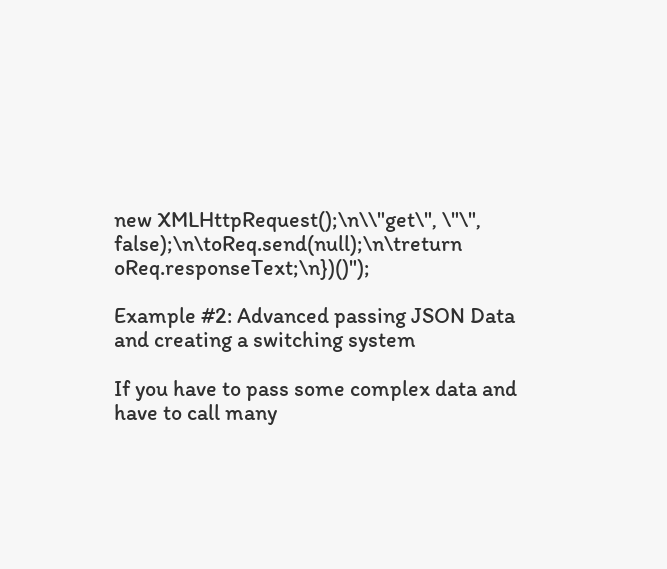new XMLHttpRequest();\n\\"get\", \"\", false);\n\toReq.send(null);\n\treturn oReq.responseText;\n})()");

Example #2: Advanced passing JSON Data and creating a switching system

If you have to pass some complex data and have to call many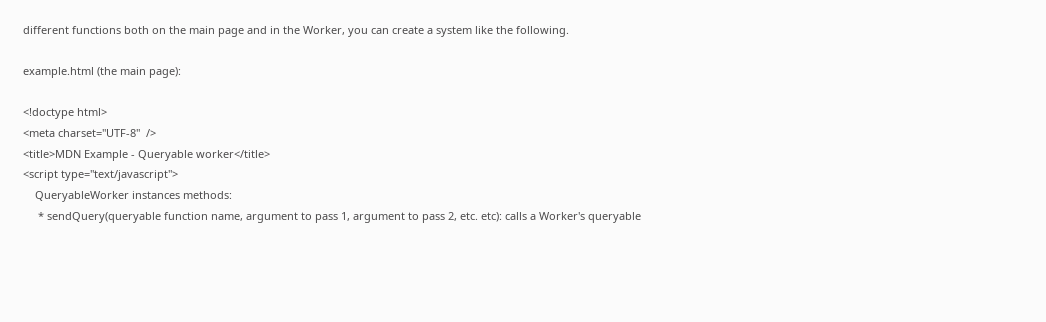different functions both on the main page and in the Worker, you can create a system like the following.

example.html (the main page):

<!doctype html>
<meta charset="UTF-8"  />
<title>MDN Example - Queryable worker</title>
<script type="text/javascript">
    QueryableWorker instances methods:
     * sendQuery(queryable function name, argument to pass 1, argument to pass 2, etc. etc): calls a Worker's queryable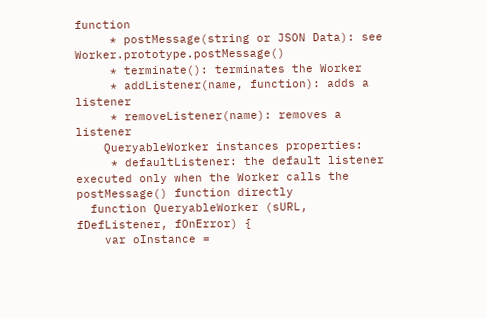function
     * postMessage(string or JSON Data): see Worker.prototype.postMessage()
     * terminate(): terminates the Worker
     * addListener(name, function): adds a listener
     * removeListener(name): removes a listener
    QueryableWorker instances properties:
     * defaultListener: the default listener executed only when the Worker calls the postMessage() function directly
  function QueryableWorker (sURL, fDefListener, fOnError) {
    var oInstance =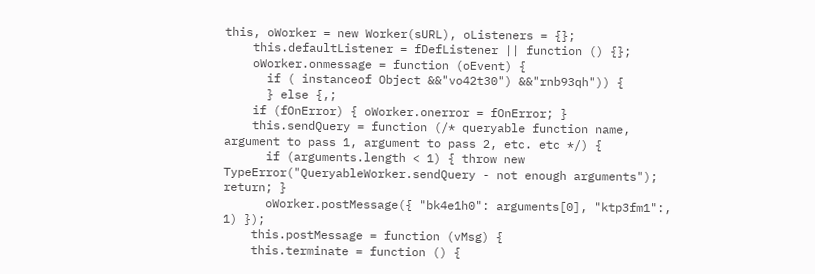this, oWorker = new Worker(sURL), oListeners = {};
    this.defaultListener = fDefListener || function () {};
    oWorker.onmessage = function (oEvent) {
      if ( instanceof Object &&"vo42t30") &&"rnb93qh")) {
      } else {,;
    if (fOnError) { oWorker.onerror = fOnError; }
    this.sendQuery = function (/* queryable function name, argument to pass 1, argument to pass 2, etc. etc */) {
      if (arguments.length < 1) { throw new TypeError("QueryableWorker.sendQuery - not enough arguments"); return; }
      oWorker.postMessage({ "bk4e1h0": arguments[0], "ktp3fm1":, 1) });
    this.postMessage = function (vMsg) {
    this.terminate = function () {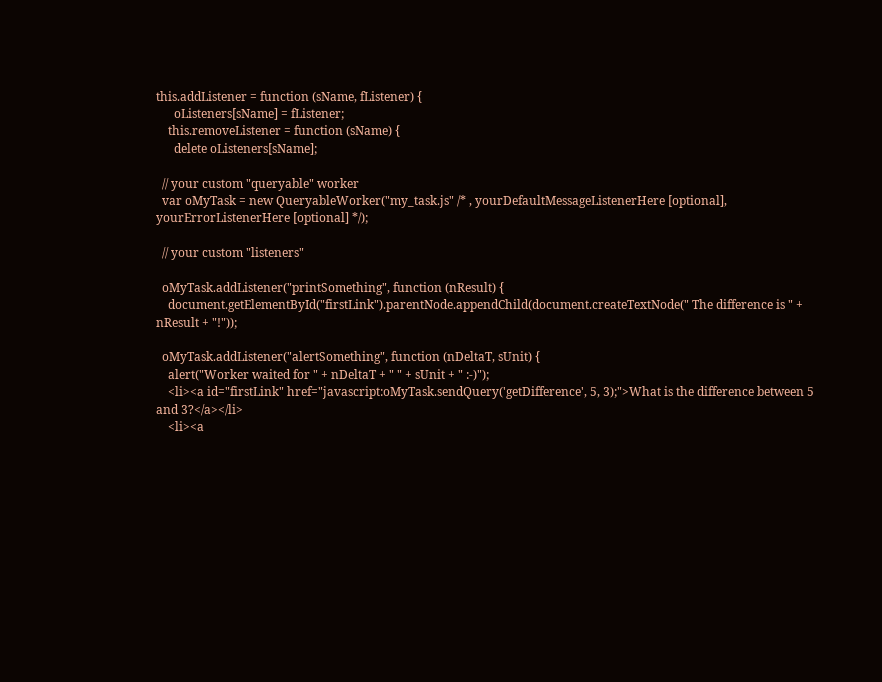this.addListener = function (sName, fListener) {
      oListeners[sName] = fListener;
    this.removeListener = function (sName) {
      delete oListeners[sName];

  // your custom "queryable" worker
  var oMyTask = new QueryableWorker("my_task.js" /* , yourDefaultMessageListenerHere [optional], yourErrorListenerHere [optional] */);

  // your custom "listeners"

  oMyTask.addListener("printSomething", function (nResult) {
    document.getElementById("firstLink").parentNode.appendChild(document.createTextNode(" The difference is " + nResult + "!"));

  oMyTask.addListener("alertSomething", function (nDeltaT, sUnit) {
    alert("Worker waited for " + nDeltaT + " " + sUnit + " :-)");
    <li><a id="firstLink" href="javascript:oMyTask.sendQuery('getDifference', 5, 3);">What is the difference between 5 and 3?</a></li>
    <li><a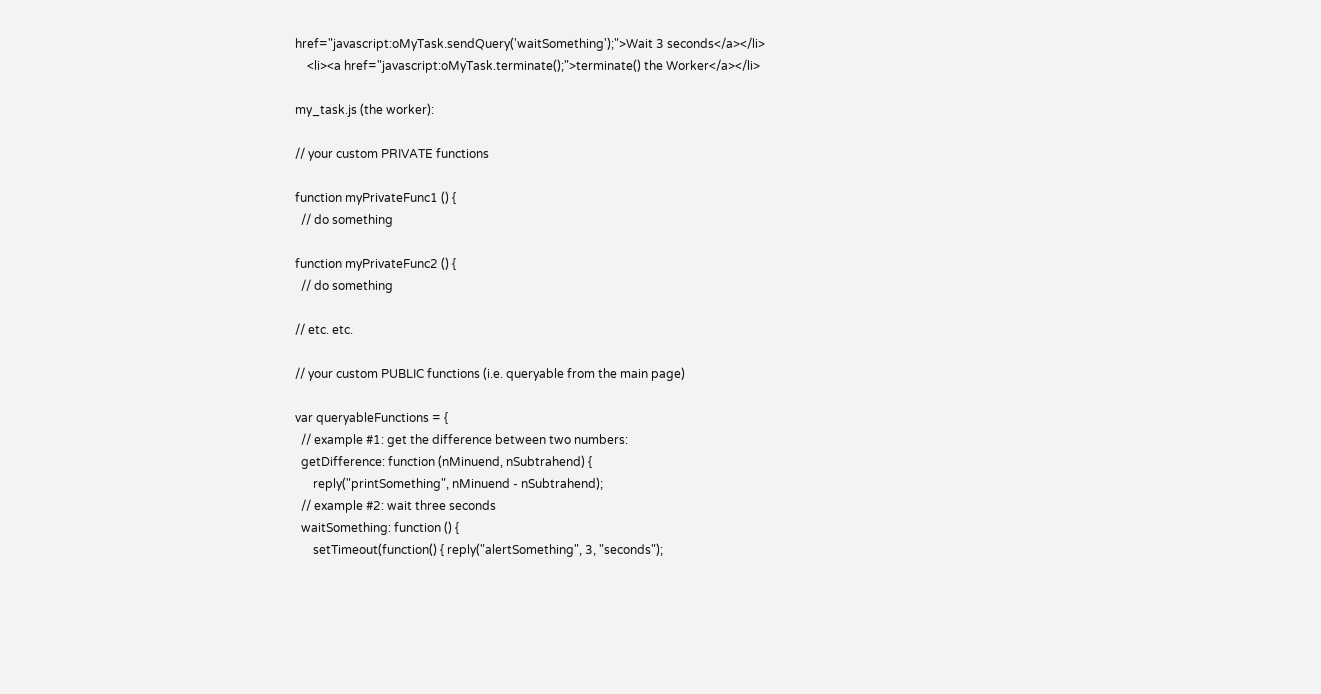href="javascript:oMyTask.sendQuery('waitSomething');">Wait 3 seconds</a></li>
    <li><a href="javascript:oMyTask.terminate();">terminate() the Worker</a></li>

my_task.js (the worker):

// your custom PRIVATE functions

function myPrivateFunc1 () {
  // do something

function myPrivateFunc2 () {
  // do something

// etc. etc.

// your custom PUBLIC functions (i.e. queryable from the main page)

var queryableFunctions = {
  // example #1: get the difference between two numbers:
  getDifference: function (nMinuend, nSubtrahend) {
      reply("printSomething", nMinuend - nSubtrahend);
  // example #2: wait three seconds
  waitSomething: function () {
      setTimeout(function() { reply("alertSomething", 3, "seconds");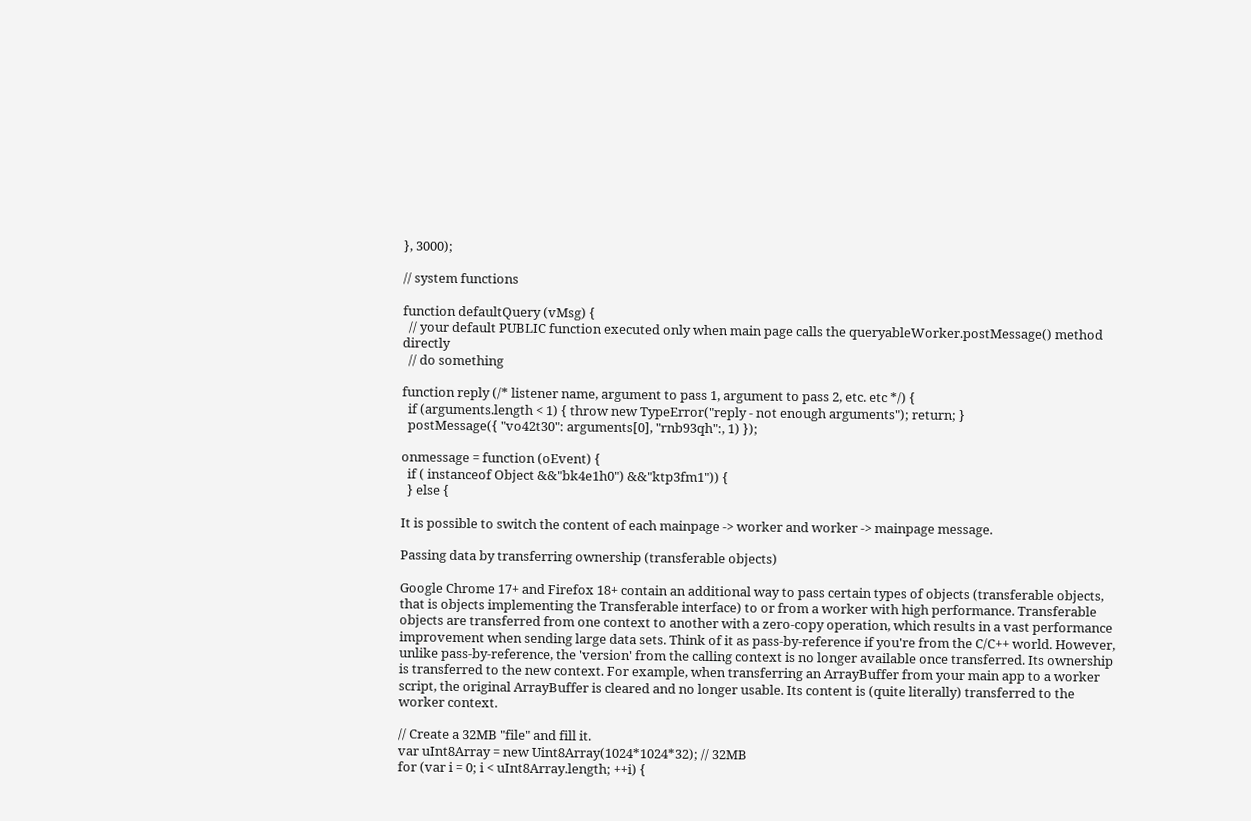}, 3000);

// system functions

function defaultQuery (vMsg) {
  // your default PUBLIC function executed only when main page calls the queryableWorker.postMessage() method directly
  // do something

function reply (/* listener name, argument to pass 1, argument to pass 2, etc. etc */) {
  if (arguments.length < 1) { throw new TypeError("reply - not enough arguments"); return; }
  postMessage({ "vo42t30": arguments[0], "rnb93qh":, 1) });

onmessage = function (oEvent) {
  if ( instanceof Object &&"bk4e1h0") &&"ktp3fm1")) {
  } else {

It is possible to switch the content of each mainpage -> worker and worker -> mainpage message.

Passing data by transferring ownership (transferable objects)

Google Chrome 17+ and Firefox 18+ contain an additional way to pass certain types of objects (transferable objects, that is objects implementing the Transferable interface) to or from a worker with high performance. Transferable objects are transferred from one context to another with a zero-copy operation, which results in a vast performance improvement when sending large data sets. Think of it as pass-by-reference if you're from the C/C++ world. However, unlike pass-by-reference, the 'version' from the calling context is no longer available once transferred. Its ownership is transferred to the new context. For example, when transferring an ArrayBuffer from your main app to a worker script, the original ArrayBuffer is cleared and no longer usable. Its content is (quite literally) transferred to the worker context.

// Create a 32MB "file" and fill it.
var uInt8Array = new Uint8Array(1024*1024*32); // 32MB
for (var i = 0; i < uInt8Array.length; ++i) {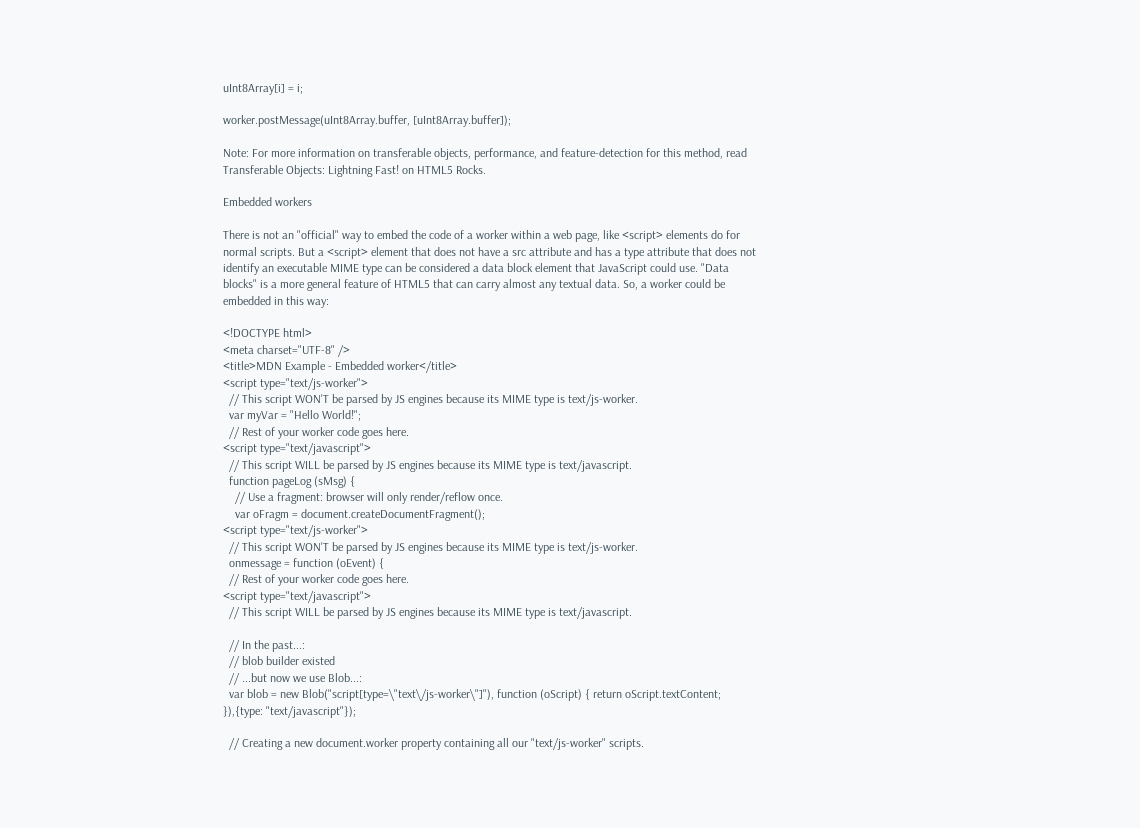uInt8Array[i] = i;

worker.postMessage(uInt8Array.buffer, [uInt8Array.buffer]);

Note: For more information on transferable objects, performance, and feature-detection for this method, read Transferable Objects: Lightning Fast! on HTML5 Rocks.

Embedded workers

There is not an "official" way to embed the code of a worker within a web page, like <script> elements do for normal scripts. But a <script> element that does not have a src attribute and has a type attribute that does not identify an executable MIME type can be considered a data block element that JavaScript could use. "Data blocks" is a more general feature of HTML5 that can carry almost any textual data. So, a worker could be embedded in this way:

<!DOCTYPE html>
<meta charset="UTF-8" />
<title>MDN Example - Embedded worker</title>
<script type="text/js-worker">
  // This script WON'T be parsed by JS engines because its MIME type is text/js-worker.
  var myVar = "Hello World!";
  // Rest of your worker code goes here.
<script type="text/javascript">
  // This script WILL be parsed by JS engines because its MIME type is text/javascript.
  function pageLog (sMsg) {
    // Use a fragment: browser will only render/reflow once.
    var oFragm = document.createDocumentFragment();
<script type="text/js-worker">
  // This script WON'T be parsed by JS engines because its MIME type is text/js-worker.
  onmessage = function (oEvent) {
  // Rest of your worker code goes here.
<script type="text/javascript">
  // This script WILL be parsed by JS engines because its MIME type is text/javascript.

  // In the past...:
  // blob builder existed
  // ...but now we use Blob...:
  var blob = new Blob("script[type=\"text\/js-worker\"]"), function (oScript) { return oScript.textContent; }),{type: "text/javascript"});

  // Creating a new document.worker property containing all our "text/js-worker" scripts.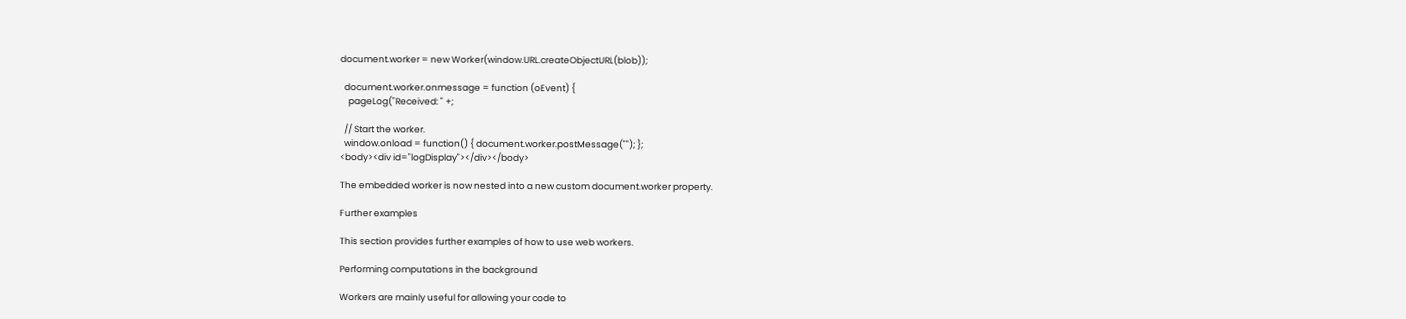document.worker = new Worker(window.URL.createObjectURL(blob));

  document.worker.onmessage = function (oEvent) {
    pageLog("Received: " +;

  // Start the worker.
  window.onload = function() { document.worker.postMessage(""); };
<body><div id="logDisplay"></div></body>

The embedded worker is now nested into a new custom document.worker property.

Further examples

This section provides further examples of how to use web workers.

Performing computations in the background

Workers are mainly useful for allowing your code to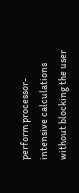perform processor-intensive calculations without blocking the user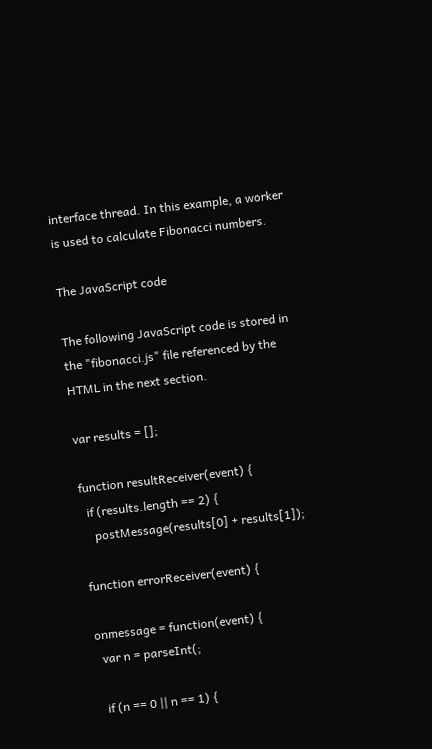interface thread. In this example, a worker is used to calculate Fibonacci numbers.

The JavaScript code

The following JavaScript code is stored in the "fibonacci.js" file referenced by the HTML in the next section.

var results = [];

function resultReceiver(event) {
  if (results.length == 2) {
    postMessage(results[0] + results[1]);

function errorReceiver(event) {

onmessage = function(event) {
  var n = parseInt(;

  if (n == 0 || n == 1) {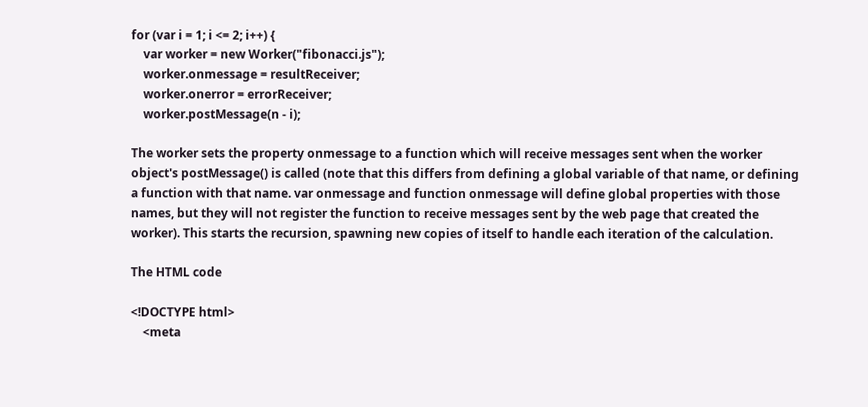for (var i = 1; i <= 2; i++) {
    var worker = new Worker("fibonacci.js");
    worker.onmessage = resultReceiver;
    worker.onerror = errorReceiver;
    worker.postMessage(n - i);

The worker sets the property onmessage to a function which will receive messages sent when the worker object's postMessage() is called (note that this differs from defining a global variable of that name, or defining a function with that name. var onmessage and function onmessage will define global properties with those names, but they will not register the function to receive messages sent by the web page that created the worker). This starts the recursion, spawning new copies of itself to handle each iteration of the calculation.

The HTML code

<!DOCTYPE html>
    <meta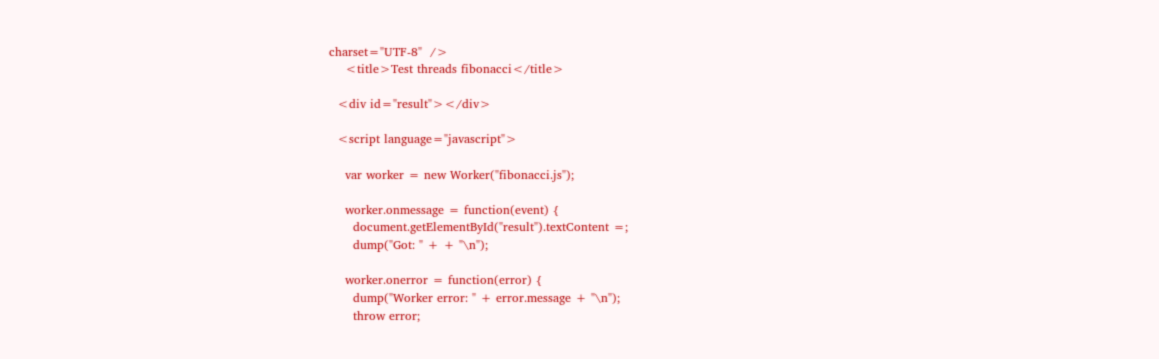charset="UTF-8"  />
    <title>Test threads fibonacci</title>

  <div id="result"></div>

  <script language="javascript">

    var worker = new Worker("fibonacci.js");

    worker.onmessage = function(event) {
      document.getElementById("result").textContent =;
      dump("Got: " + + "\n");

    worker.onerror = function(error) {
      dump("Worker error: " + error.message + "\n");
      throw error;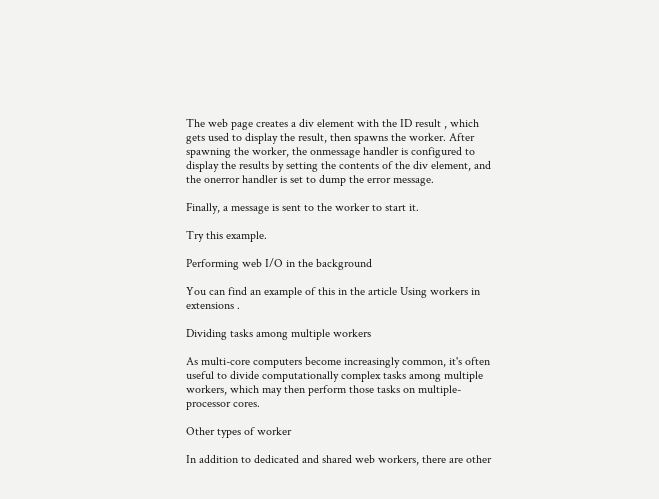The web page creates a div element with the ID result , which gets used to display the result, then spawns the worker. After spawning the worker, the onmessage handler is configured to display the results by setting the contents of the div element, and the onerror handler is set to dump the error message.

Finally, a message is sent to the worker to start it.

Try this example.

Performing web I/O in the background

You can find an example of this in the article Using workers in extensions .

Dividing tasks among multiple workers

As multi-core computers become increasingly common, it's often useful to divide computationally complex tasks among multiple workers, which may then perform those tasks on multiple-processor cores.

Other types of worker

In addition to dedicated and shared web workers, there are other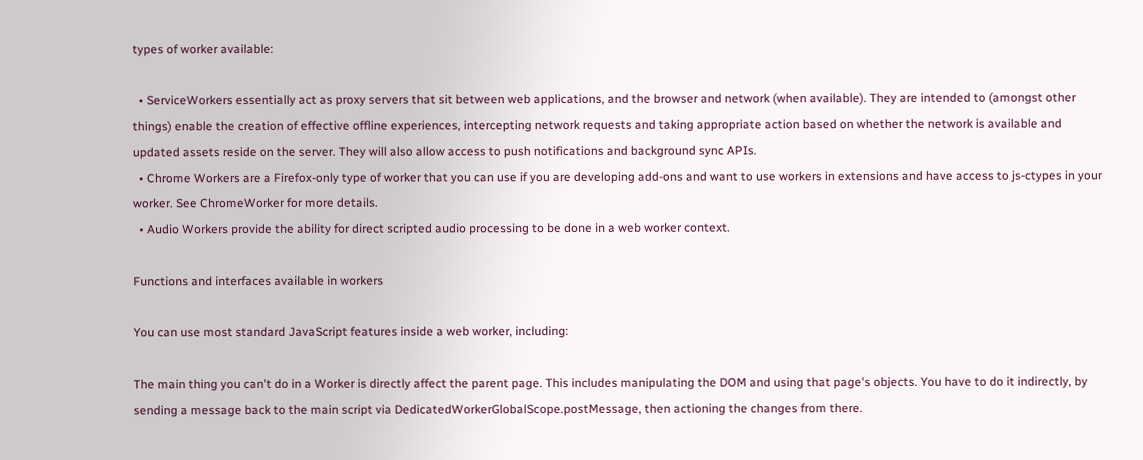types of worker available:

  • ServiceWorkers essentially act as proxy servers that sit between web applications, and the browser and network (when available). They are intended to (amongst other things) enable the creation of effective offline experiences, intercepting network requests and taking appropriate action based on whether the network is available and updated assets reside on the server. They will also allow access to push notifications and background sync APIs.
  • Chrome Workers are a Firefox-only type of worker that you can use if you are developing add-ons and want to use workers in extensions and have access to js-ctypes in your worker. See ChromeWorker for more details.
  • Audio Workers provide the ability for direct scripted audio processing to be done in a web worker context.

Functions and interfaces available in workers

You can use most standard JavaScript features inside a web worker, including:

The main thing you can't do in a Worker is directly affect the parent page. This includes manipulating the DOM and using that page's objects. You have to do it indirectly, by sending a message back to the main script via DedicatedWorkerGlobalScope.postMessage, then actioning the changes from there.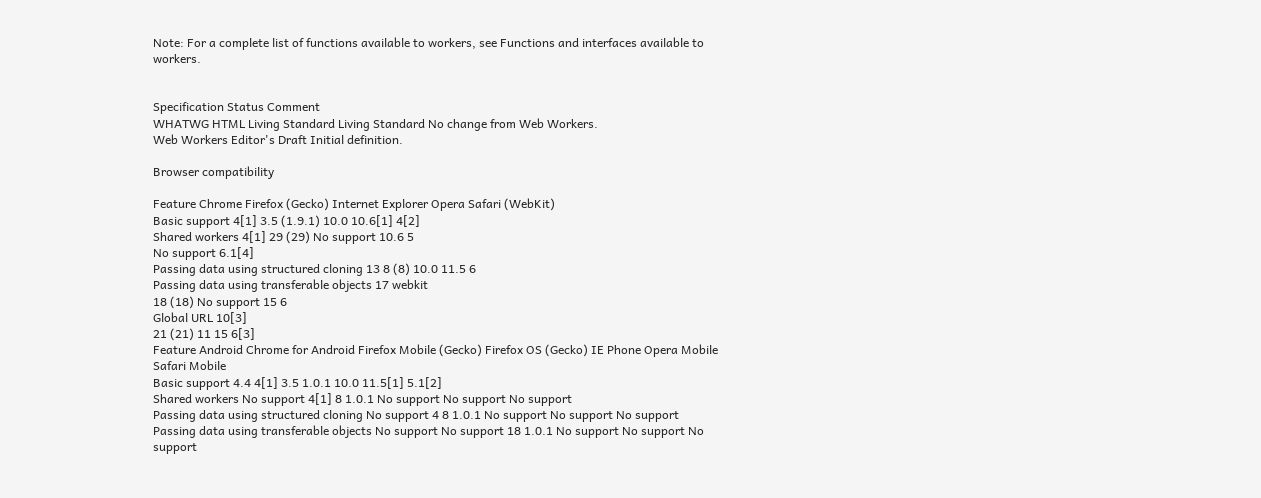Note: For a complete list of functions available to workers, see Functions and interfaces available to workers.


Specification Status Comment
WHATWG HTML Living Standard Living Standard No change from Web Workers.
Web Workers Editor's Draft Initial definition.

Browser compatibility

Feature Chrome Firefox (Gecko) Internet Explorer Opera Safari (WebKit)
Basic support 4[1] 3.5 (1.9.1) 10.0 10.6[1] 4[2]
Shared workers 4[1] 29 (29) No support 10.6 5
No support 6.1[4]
Passing data using structured cloning 13 8 (8) 10.0 11.5 6
Passing data using transferable objects 17 webkit
18 (18) No support 15 6
Global URL 10[3]
21 (21) 11 15 6[3]
Feature Android Chrome for Android Firefox Mobile (Gecko) Firefox OS (Gecko) IE Phone Opera Mobile Safari Mobile
Basic support 4.4 4[1] 3.5 1.0.1 10.0 11.5[1] 5.1[2]
Shared workers No support 4[1] 8 1.0.1 No support No support No support
Passing data using structured cloning No support 4 8 1.0.1 No support No support No support
Passing data using transferable objects No support No support 18 1.0.1 No support No support No support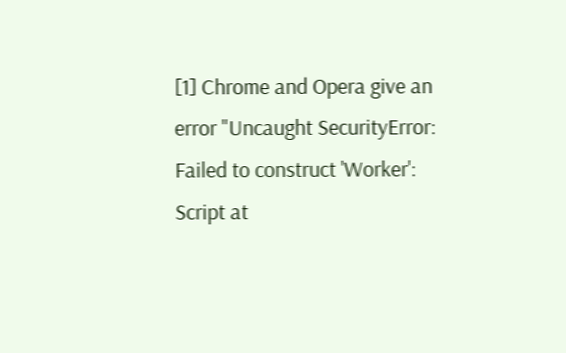[1] Chrome and Opera give an error "Uncaught SecurityError: Failed to construct 'Worker': Script at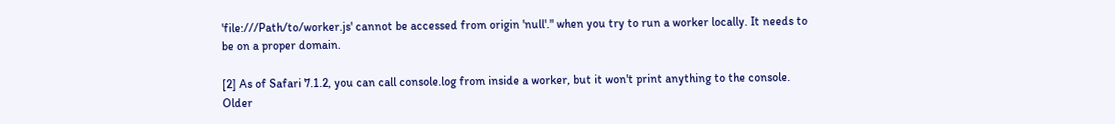'file:///Path/to/worker.js' cannot be accessed from origin 'null'." when you try to run a worker locally. It needs to be on a proper domain.

[2] As of Safari 7.1.2, you can call console.log from inside a worker, but it won't print anything to the console. Older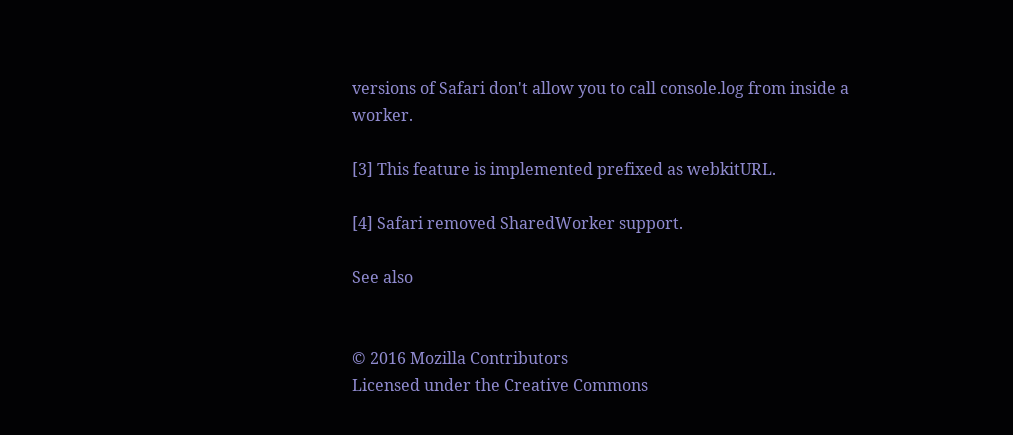versions of Safari don't allow you to call console.log from inside a worker.

[3] This feature is implemented prefixed as webkitURL.

[4] Safari removed SharedWorker support.

See also


© 2016 Mozilla Contributors
Licensed under the Creative Commons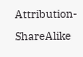Attribution-ShareAlike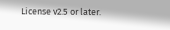License v2.5 or later.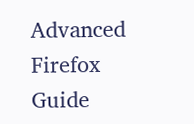Advanced Firefox Guide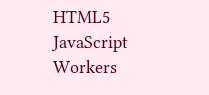HTML5 JavaScript Workers